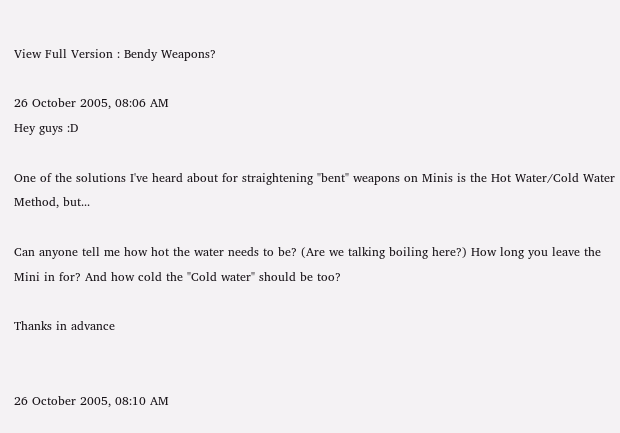View Full Version : Bendy Weapons?

26 October 2005, 08:06 AM
Hey guys :D

One of the solutions I've heard about for straightening "bent" weapons on Minis is the Hot Water/Cold Water Method, but...

Can anyone tell me how hot the water needs to be? (Are we talking boiling here?) How long you leave the Mini in for? And how cold the "Cold water" should be too?

Thanks in advance


26 October 2005, 08:10 AM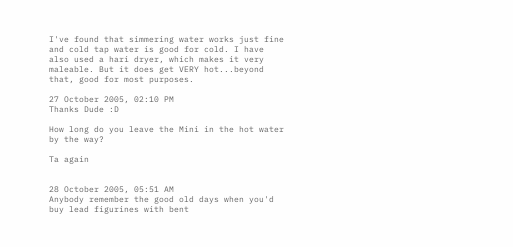I've found that simmering water works just fine and cold tap water is good for cold. I have also used a hari dryer, which makes it very maleable. But it does get VERY hot...beyond that, good for most purposes.

27 October 2005, 02:10 PM
Thanks Dude :D

How long do you leave the Mini in the hot water by the way?

Ta again


28 October 2005, 05:51 AM
Anybody remember the good old days when you'd buy lead figurines with bent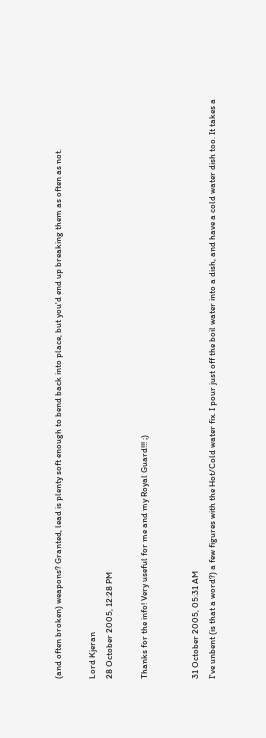(and often broken) weapons? Granted, lead is plenty soft enough to bend back into place, but you'd end up breaking them as often as not.

Lord Kjeran
28 October 2005, 12:28 PM

Thanks for the info! Very useful for me and my Royal Guard!!! ;)


31 October 2005, 05:31 AM
I've unbent (is that a word?) a few figures with the Hot/Cold water fix. I pour just off the boil water into a dish, and have a cold water dish too. It takes a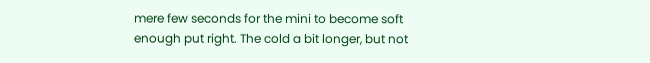mere few seconds for the mini to become soft enough put right. The cold a bit longer, but not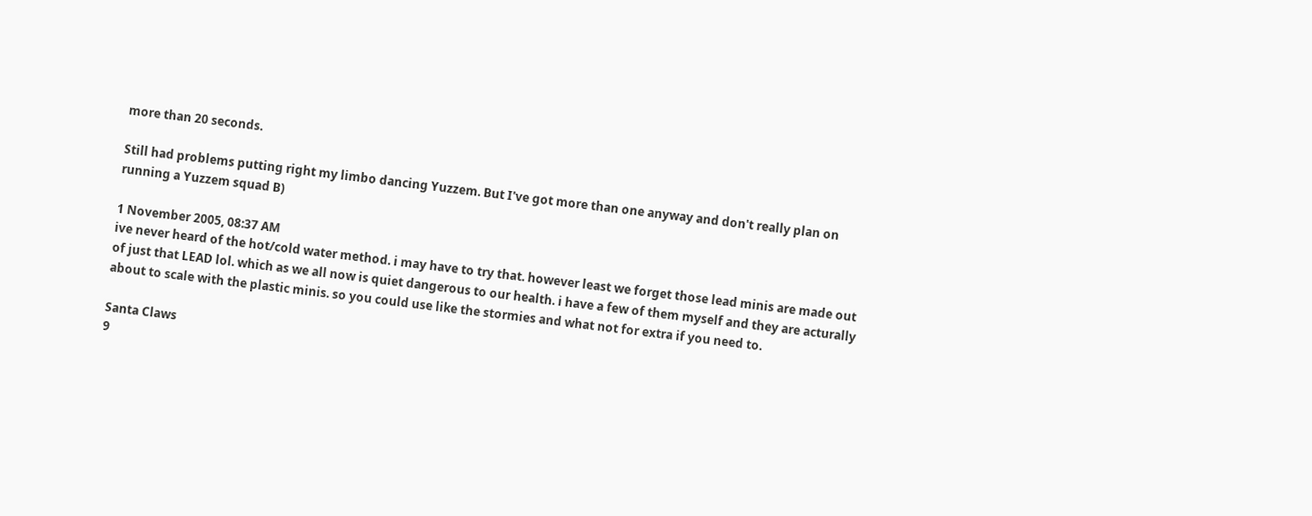more than 20 seconds.

Still had problems putting right my limbo dancing Yuzzem. But I've got more than one anyway and don't really plan on running a Yuzzem squad B)

1 November 2005, 08:37 AM
ive never heard of the hot/cold water method. i may have to try that. however least we forget those lead minis are made out of just that LEAD lol. which as we all now is quiet dangerous to our health. i have a few of them myself and they are acturally about to scale with the plastic minis. so you could use like the stormies and what not for extra if you need to.

Santa Claws
9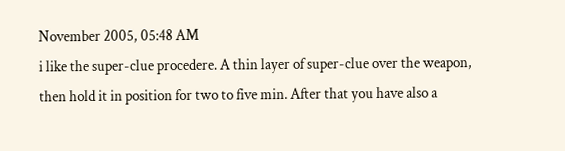November 2005, 05:48 AM
i like the super-clue procedere. A thin layer of super-clue over the weapon, then hold it in position for two to five min. After that you have also a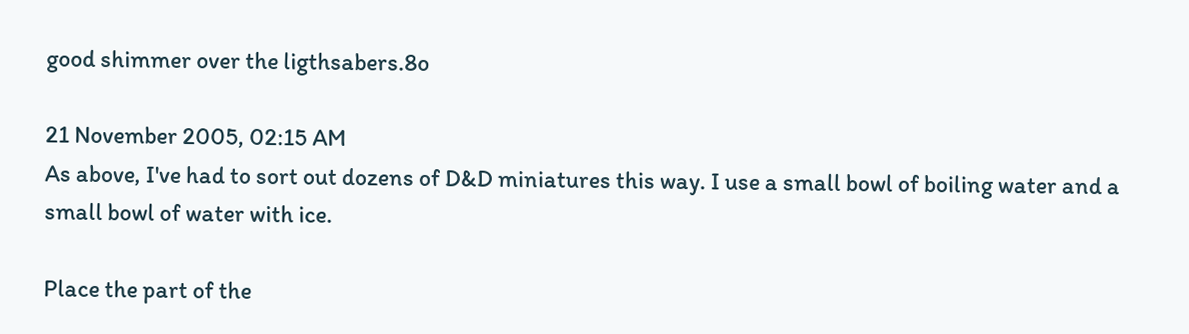good shimmer over the ligthsabers.8o

21 November 2005, 02:15 AM
As above, I've had to sort out dozens of D&D miniatures this way. I use a small bowl of boiling water and a small bowl of water with ice.

Place the part of the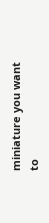miniature you want to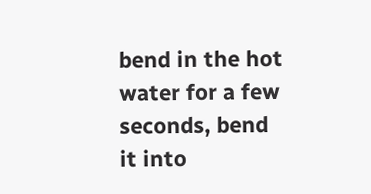bend in the hot water for a few seconds, bend it into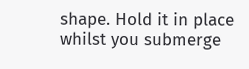shape. Hold it in place whilst you submerge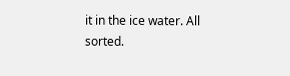it in the ice water. All sorted.